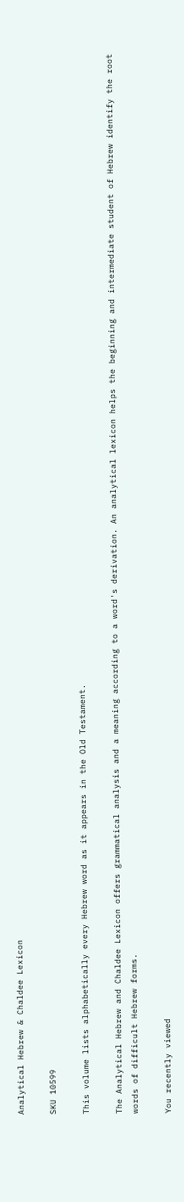Analytical Hebrew & Chaldee Lexicon

SKU 10599

This volume lists alphabetically every Hebrew word as it appears in the Old Testament.

The Analytical Hebrew and Chaldee Lexicon offers grammatical analysis and a meaning according to a word's derivation. An analytical lexicon helps the beginning and intermediate student of Hebrew identify the root words of difficult Hebrew forms.

You recently viewed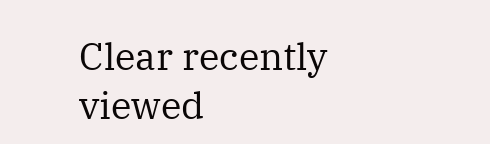Clear recently viewed